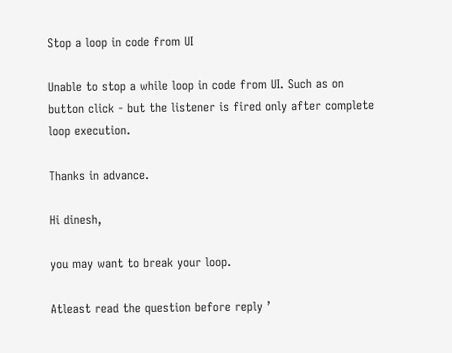Stop a loop in code from UI

Unable to stop a while loop in code from UI. Such as on button click - but the listener is fired only after complete loop execution.

Thanks in advance.

Hi dinesh,

you may want to break your loop.

Atleast read the question before reply ’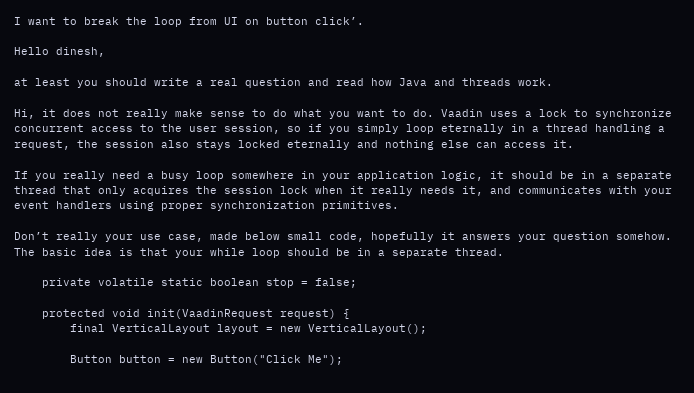I want to break the loop from UI on button click’.

Hello dinesh,

at least you should write a real question and read how Java and threads work.

Hi, it does not really make sense to do what you want to do. Vaadin uses a lock to synchronize concurrent access to the user session, so if you simply loop eternally in a thread handling a request, the session also stays locked eternally and nothing else can access it.

If you really need a busy loop somewhere in your application logic, it should be in a separate thread that only acquires the session lock when it really needs it, and communicates with your event handlers using proper synchronization primitives.

Don’t really your use case, made below small code, hopefully it answers your question somehow. The basic idea is that your while loop should be in a separate thread.

    private volatile static boolean stop = false;

    protected void init(VaadinRequest request) {
        final VerticalLayout layout = new VerticalLayout();

        Button button = new Button("Click Me");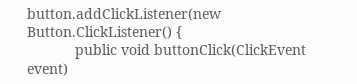button.addClickListener(new Button.ClickListener() {
            public void buttonClick(ClickEvent event)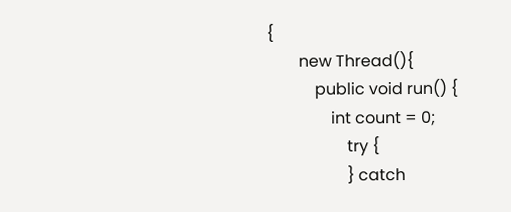{
        new Thread(){
            public void run() {
                int count = 0;
                    try {
                    } catch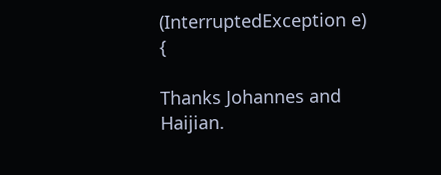(InterruptedException e) {

Thanks Johannes and Haijian.